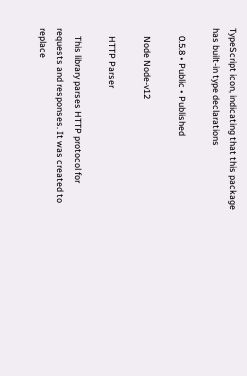TypeScript icon, indicating that this package has built-in type declarations

    0.5.8 • Public • Published

    Node Node-v12

    HTTP Parser

    This library parses HTTP protocol for requests and responses. It was created to replace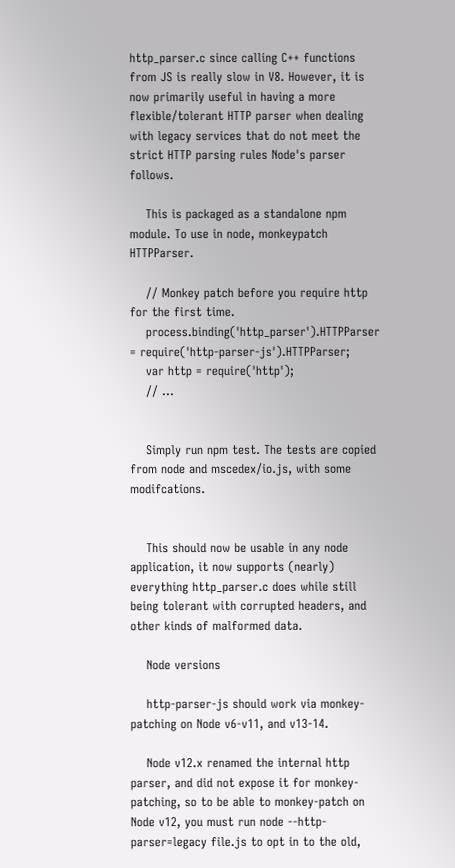http_parser.c since calling C++ functions from JS is really slow in V8. However, it is now primarily useful in having a more flexible/tolerant HTTP parser when dealing with legacy services that do not meet the strict HTTP parsing rules Node's parser follows.

    This is packaged as a standalone npm module. To use in node, monkeypatch HTTPParser.

    // Monkey patch before you require http for the first time.
    process.binding('http_parser').HTTPParser = require('http-parser-js').HTTPParser;
    var http = require('http');
    // ...


    Simply run npm test. The tests are copied from node and mscedex/io.js, with some modifcations.


    This should now be usable in any node application, it now supports (nearly) everything http_parser.c does while still being tolerant with corrupted headers, and other kinds of malformed data.

    Node versions

    http-parser-js should work via monkey-patching on Node v6-v11, and v13-14.

    Node v12.x renamed the internal http parser, and did not expose it for monkey-patching, so to be able to monkey-patch on Node v12, you must run node --http-parser=legacy file.js to opt in to the old,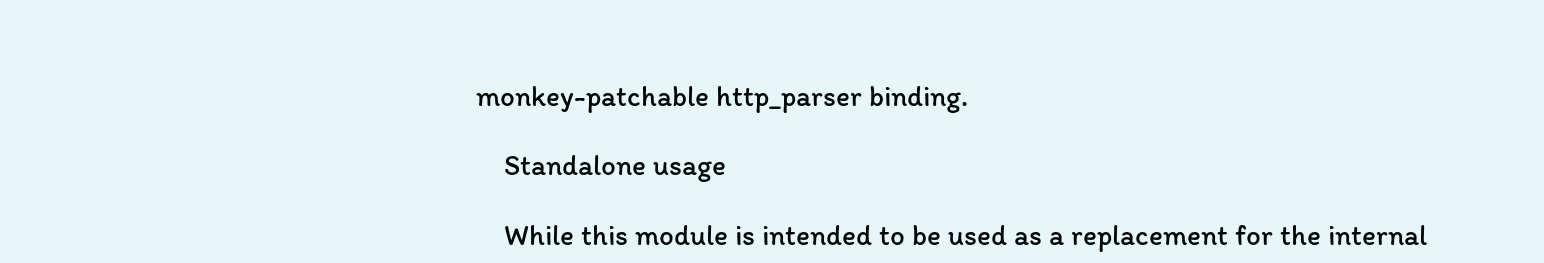monkey-patchable http_parser binding.

    Standalone usage

    While this module is intended to be used as a replacement for the internal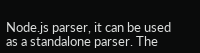Node.js parser, it can be used as a standalone parser. The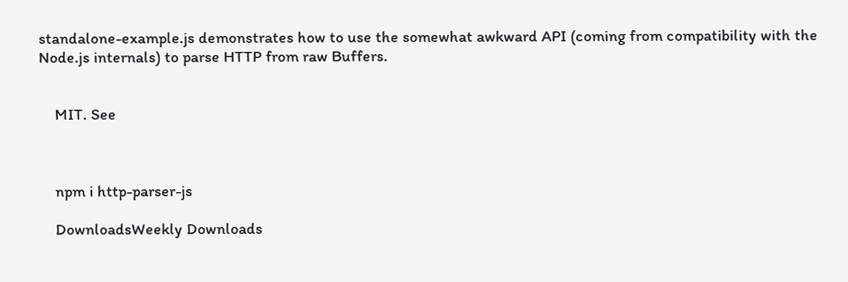standalone-example.js demonstrates how to use the somewhat awkward API (coming from compatibility with the Node.js internals) to parse HTTP from raw Buffers.


    MIT. See



    npm i http-parser-js

    DownloadsWeekly Downloads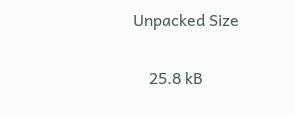Unpacked Size

    25.8 kB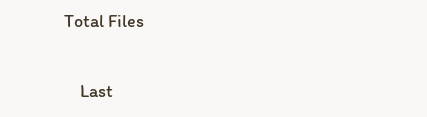Total Files


    Last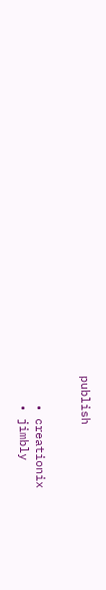publish


    • creationix
    • jimbly